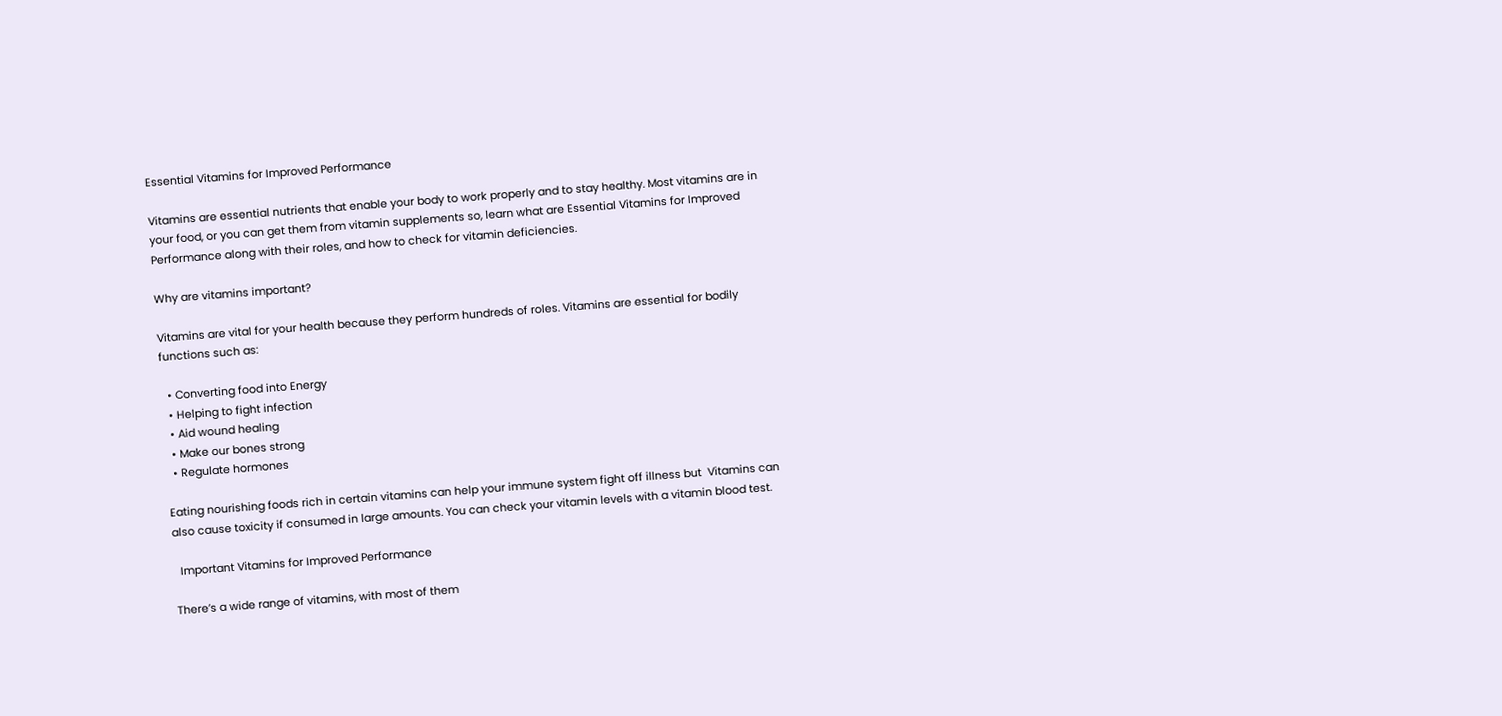Essential Vitamins for Improved Performance

Vitamins are essential nutrients that enable your body to work properly and to stay healthy. Most vitamins are in your food, or you can get them from vitamin supplements so, learn what are Essential Vitamins for Improved Performance along with their roles, and how to check for vitamin deficiencies.

Why are vitamins important?

Vitamins are vital for your health because they perform hundreds of roles. Vitamins are essential for bodily functions such as:

  • Converting food into Energy
  • Helping to fight infection
  • Aid wound healing
  • Make our bones strong
  • Regulate hormones

Eating nourishing foods rich in certain vitamins can help your immune system fight off illness but  Vitamins can also cause toxicity if consumed in large amounts. You can check your vitamin levels with a vitamin blood test.

  Important Vitamins for Improved Performance

There’s a wide range of vitamins, with most of them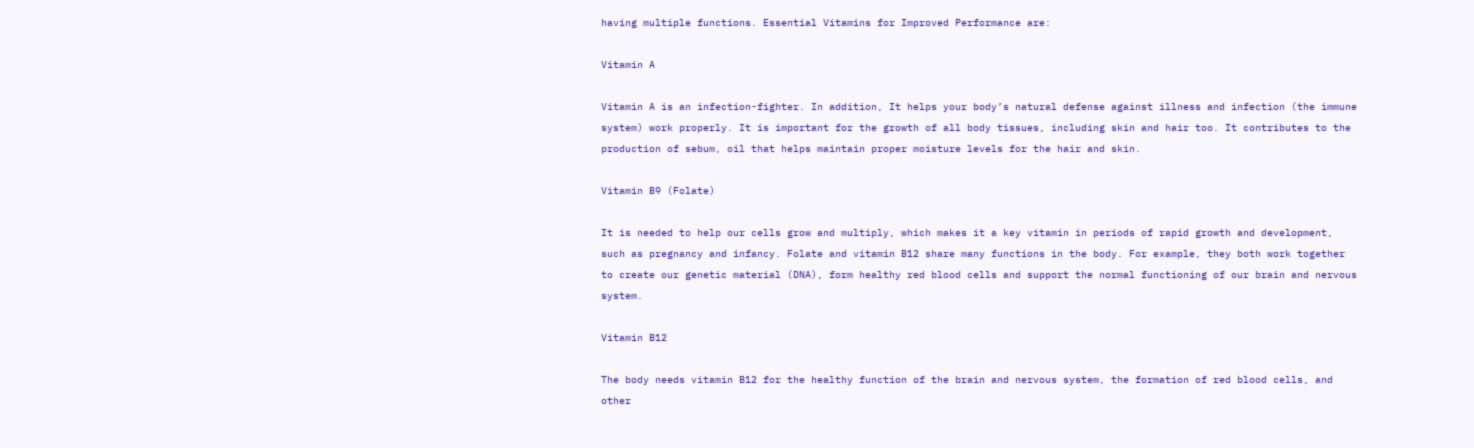having multiple functions. Essential Vitamins for Improved Performance are:

Vitamin A

Vitamin A is an infection-fighter. In addition, It helps your body’s natural defense against illness and infection (the immune system) work properly. It is important for the growth of all body tissues, including skin and hair too. It contributes to the production of sebum, oil that helps maintain proper moisture levels for the hair and skin.

Vitamin B9 (Folate)

It is needed to help our cells grow and multiply, which makes it a key vitamin in periods of rapid growth and development, such as pregnancy and infancy. Folate and vitamin B12 share many functions in the body. For example, they both work together to create our genetic material (DNA), form healthy red blood cells and support the normal functioning of our brain and nervous system.

Vitamin B12

The body needs vitamin B12 for the healthy function of the brain and nervous system, the formation of red blood cells, and other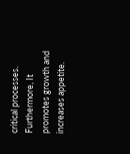critical processes. Furthermore, It promotes growth and increases appetite.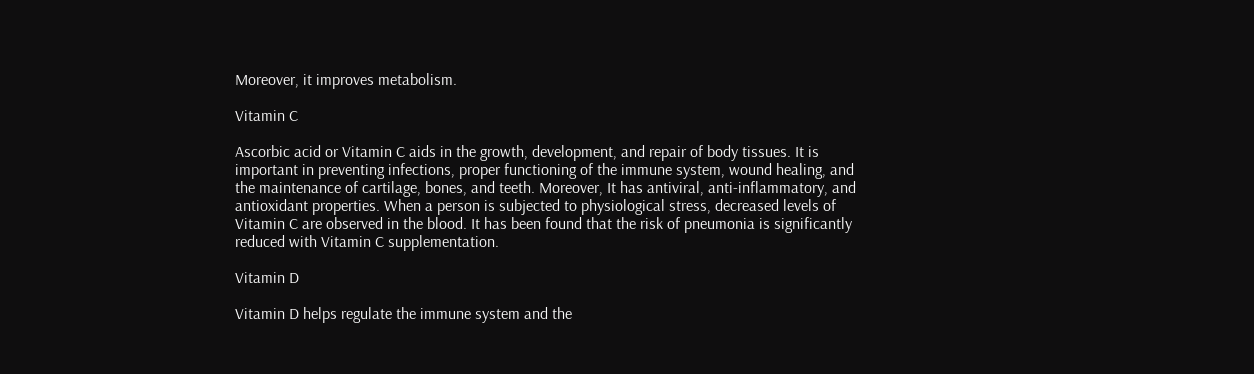Moreover, it improves metabolism.

Vitamin C

Ascorbic acid or Vitamin C aids in the growth, development, and repair of body tissues. It is important in preventing infections, proper functioning of the immune system, wound healing, and the maintenance of cartilage, bones, and teeth. Moreover, It has antiviral, anti-inflammatory, and antioxidant properties. When a person is subjected to physiological stress, decreased levels of Vitamin C are observed in the blood. It has been found that the risk of pneumonia is significantly reduced with Vitamin C supplementation.

Vitamin D

Vitamin D helps regulate the immune system and the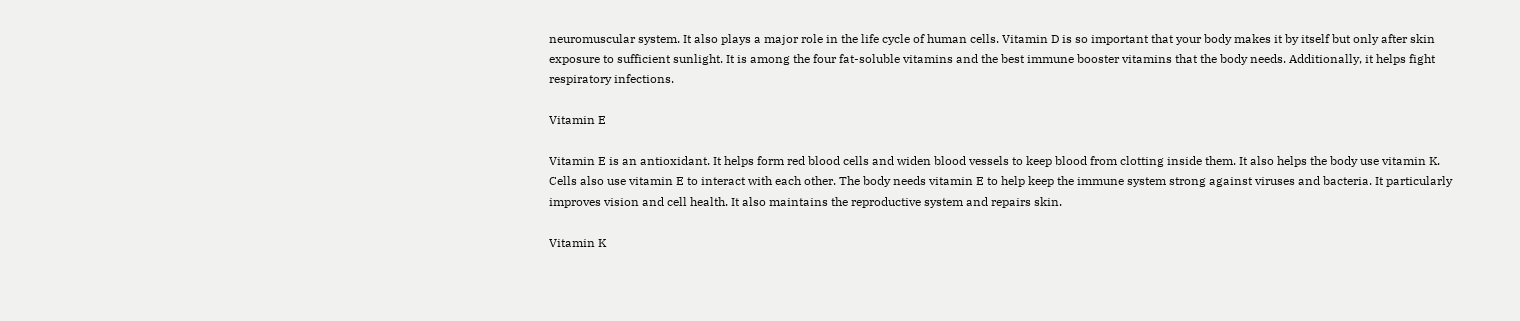neuromuscular system. It also plays a major role in the life cycle of human cells. Vitamin D is so important that your body makes it by itself but only after skin exposure to sufficient sunlight. It is among the four fat-soluble vitamins and the best immune booster vitamins that the body needs. Additionally, it helps fight respiratory infections.

Vitamin E

Vitamin E is an antioxidant. It helps form red blood cells and widen blood vessels to keep blood from clotting inside them. It also helps the body use vitamin K. Cells also use vitamin E to interact with each other. The body needs vitamin E to help keep the immune system strong against viruses and bacteria. It particularly improves vision and cell health. It also maintains the reproductive system and repairs skin.

Vitamin K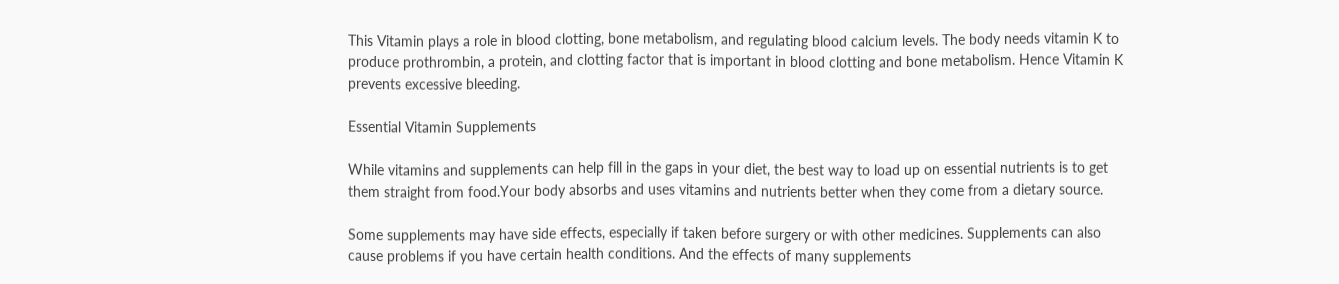This Vitamin plays a role in blood clotting, bone metabolism, and regulating blood calcium levels. The body needs vitamin K to produce prothrombin, a protein, and clotting factor that is important in blood clotting and bone metabolism. Hence Vitamin K prevents excessive bleeding.

Essential Vitamin Supplements

While vitamins and supplements can help fill in the gaps in your diet, the best way to load up on essential nutrients is to get them straight from food.Your body absorbs and uses vitamins and nutrients better when they come from a dietary source.

Some supplements may have side effects, especially if taken before surgery or with other medicines. Supplements can also cause problems if you have certain health conditions. And the effects of many supplements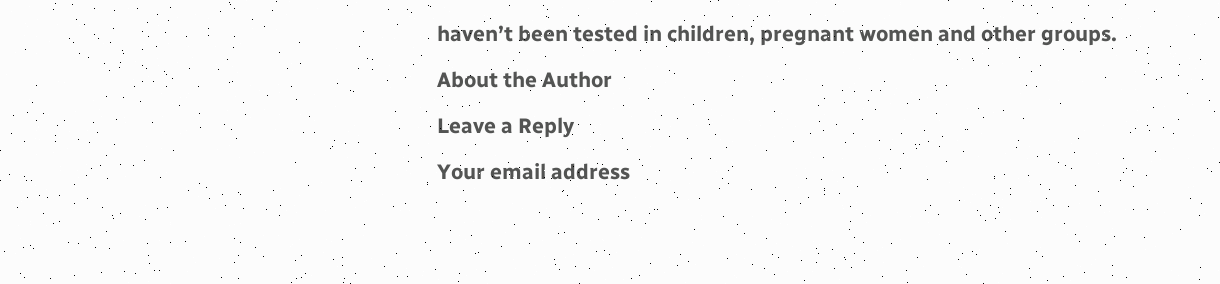haven’t been tested in children, pregnant women and other groups.

About the Author

Leave a Reply

Your email address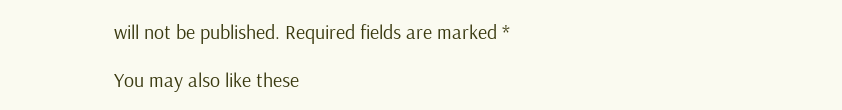will not be published. Required fields are marked *

You may also like these